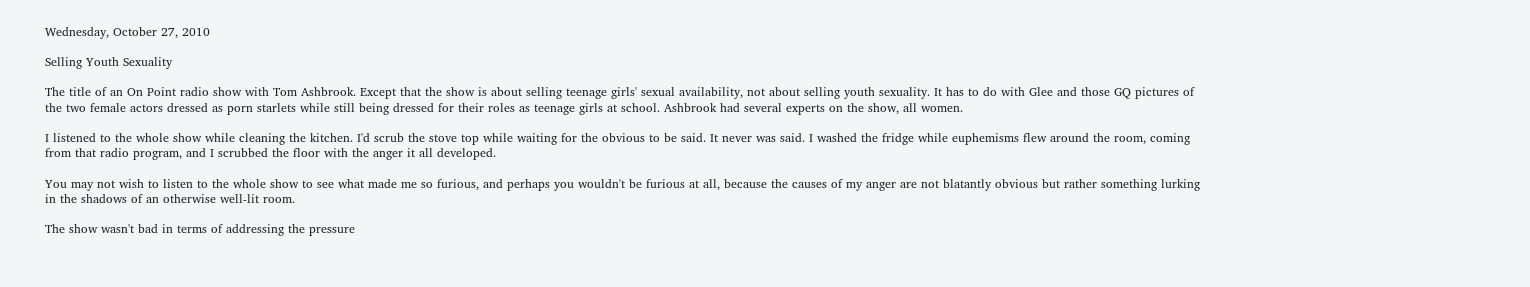Wednesday, October 27, 2010

Selling Youth Sexuality

The title of an On Point radio show with Tom Ashbrook. Except that the show is about selling teenage girls' sexual availability, not about selling youth sexuality. It has to do with Glee and those GQ pictures of the two female actors dressed as porn starlets while still being dressed for their roles as teenage girls at school. Ashbrook had several experts on the show, all women.

I listened to the whole show while cleaning the kitchen. I'd scrub the stove top while waiting for the obvious to be said. It never was said. I washed the fridge while euphemisms flew around the room, coming from that radio program, and I scrubbed the floor with the anger it all developed.

You may not wish to listen to the whole show to see what made me so furious, and perhaps you wouldn't be furious at all, because the causes of my anger are not blatantly obvious but rather something lurking in the shadows of an otherwise well-lit room.

The show wasn't bad in terms of addressing the pressure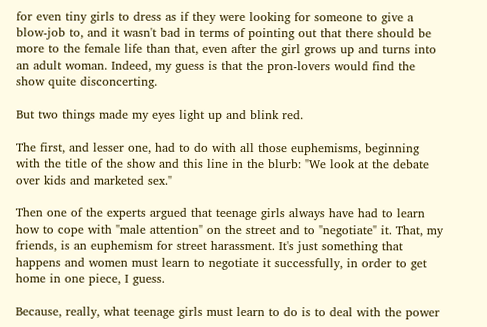for even tiny girls to dress as if they were looking for someone to give a blow-job to, and it wasn't bad in terms of pointing out that there should be more to the female life than that, even after the girl grows up and turns into an adult woman. Indeed, my guess is that the pron-lovers would find the show quite disconcerting.

But two things made my eyes light up and blink red.

The first, and lesser one, had to do with all those euphemisms, beginning with the title of the show and this line in the blurb: "We look at the debate over kids and marketed sex."

Then one of the experts argued that teenage girls always have had to learn how to cope with "male attention" on the street and to "negotiate" it. That, my friends, is an euphemism for street harassment. It's just something that happens and women must learn to negotiate it successfully, in order to get home in one piece, I guess.

Because, really, what teenage girls must learn to do is to deal with the power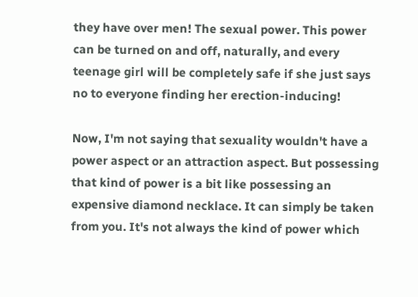they have over men! The sexual power. This power can be turned on and off, naturally, and every teenage girl will be completely safe if she just says no to everyone finding her erection-inducing!

Now, I'm not saying that sexuality wouldn't have a power aspect or an attraction aspect. But possessing that kind of power is a bit like possessing an expensive diamond necklace. It can simply be taken from you. It's not always the kind of power which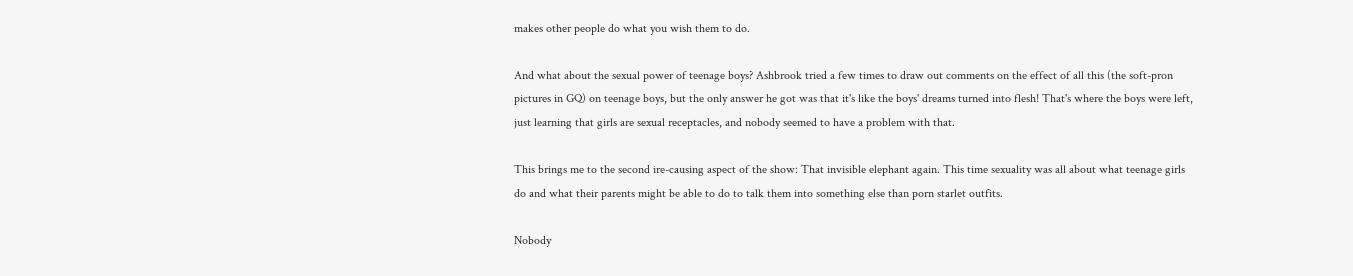makes other people do what you wish them to do.

And what about the sexual power of teenage boys? Ashbrook tried a few times to draw out comments on the effect of all this (the soft-pron pictures in GQ) on teenage boys, but the only answer he got was that it's like the boys' dreams turned into flesh! That's where the boys were left, just learning that girls are sexual receptacles, and nobody seemed to have a problem with that.

This brings me to the second ire-causing aspect of the show: That invisible elephant again. This time sexuality was all about what teenage girls do and what their parents might be able to do to talk them into something else than porn starlet outfits.

Nobody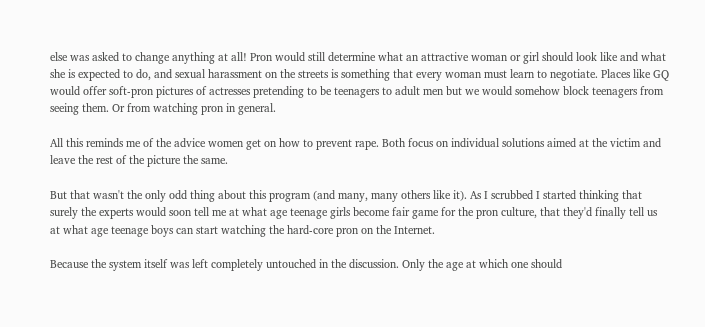else was asked to change anything at all! Pron would still determine what an attractive woman or girl should look like and what she is expected to do, and sexual harassment on the streets is something that every woman must learn to negotiate. Places like GQ would offer soft-pron pictures of actresses pretending to be teenagers to adult men but we would somehow block teenagers from seeing them. Or from watching pron in general.

All this reminds me of the advice women get on how to prevent rape. Both focus on individual solutions aimed at the victim and leave the rest of the picture the same.

But that wasn't the only odd thing about this program (and many, many others like it). As I scrubbed I started thinking that surely the experts would soon tell me at what age teenage girls become fair game for the pron culture, that they'd finally tell us at what age teenage boys can start watching the hard-core pron on the Internet.

Because the system itself was left completely untouched in the discussion. Only the age at which one should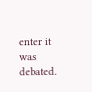enter it was debated.